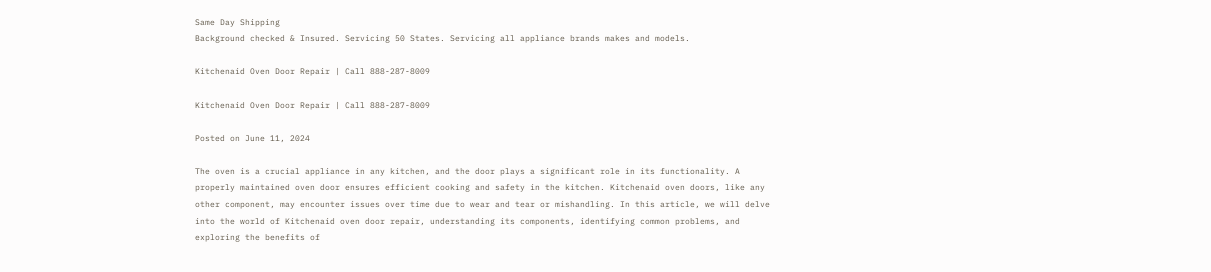Same Day Shipping
Background checked & Insured. Servicing 50 States. Servicing all appliance brands makes and models.

Kitchenaid Oven Door Repair | Call 888-287-8009

Kitchenaid Oven Door Repair | Call 888-287-8009

Posted on June 11, 2024

The oven is a crucial appliance in any kitchen, and the door plays a significant role in its functionality. A properly maintained oven door ensures efficient cooking and safety in the kitchen. Kitchenaid oven doors, like any other component, may encounter issues over time due to wear and tear or mishandling. In this article, we will delve into the world of Kitchenaid oven door repair, understanding its components, identifying common problems, and exploring the benefits of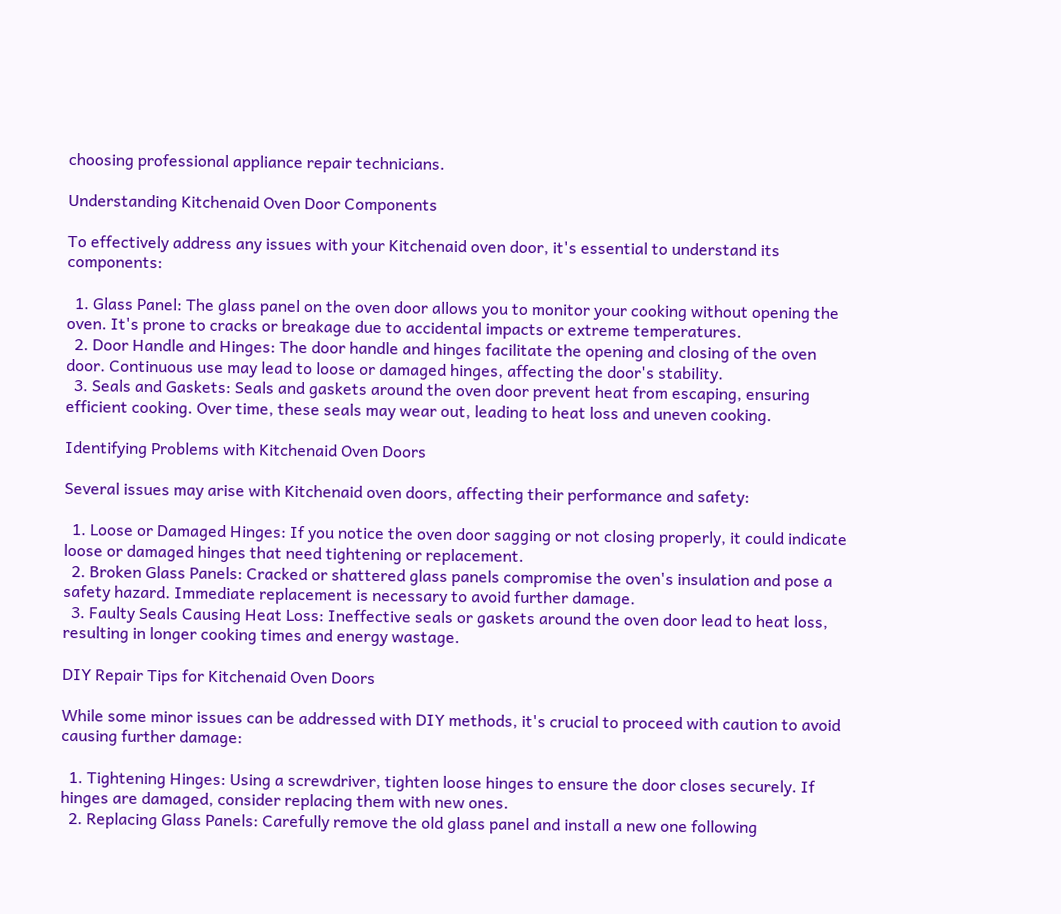choosing professional appliance repair technicians.

Understanding Kitchenaid Oven Door Components

To effectively address any issues with your Kitchenaid oven door, it's essential to understand its components:

  1. Glass Panel: The glass panel on the oven door allows you to monitor your cooking without opening the oven. It's prone to cracks or breakage due to accidental impacts or extreme temperatures.
  2. Door Handle and Hinges: The door handle and hinges facilitate the opening and closing of the oven door. Continuous use may lead to loose or damaged hinges, affecting the door's stability.
  3. Seals and Gaskets: Seals and gaskets around the oven door prevent heat from escaping, ensuring efficient cooking. Over time, these seals may wear out, leading to heat loss and uneven cooking.

Identifying Problems with Kitchenaid Oven Doors

Several issues may arise with Kitchenaid oven doors, affecting their performance and safety:

  1. Loose or Damaged Hinges: If you notice the oven door sagging or not closing properly, it could indicate loose or damaged hinges that need tightening or replacement.
  2. Broken Glass Panels: Cracked or shattered glass panels compromise the oven's insulation and pose a safety hazard. Immediate replacement is necessary to avoid further damage.
  3. Faulty Seals Causing Heat Loss: Ineffective seals or gaskets around the oven door lead to heat loss, resulting in longer cooking times and energy wastage.

DIY Repair Tips for Kitchenaid Oven Doors

While some minor issues can be addressed with DIY methods, it's crucial to proceed with caution to avoid causing further damage:

  1. Tightening Hinges: Using a screwdriver, tighten loose hinges to ensure the door closes securely. If hinges are damaged, consider replacing them with new ones.
  2. Replacing Glass Panels: Carefully remove the old glass panel and install a new one following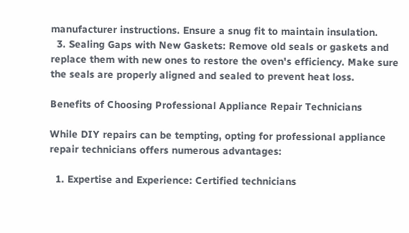manufacturer instructions. Ensure a snug fit to maintain insulation.
  3. Sealing Gaps with New Gaskets: Remove old seals or gaskets and replace them with new ones to restore the oven's efficiency. Make sure the seals are properly aligned and sealed to prevent heat loss.

Benefits of Choosing Professional Appliance Repair Technicians

While DIY repairs can be tempting, opting for professional appliance repair technicians offers numerous advantages:

  1. Expertise and Experience: Certified technicians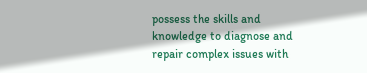possess the skills and knowledge to diagnose and repair complex issues with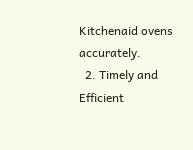Kitchenaid ovens accurately.
  2. Timely and Efficient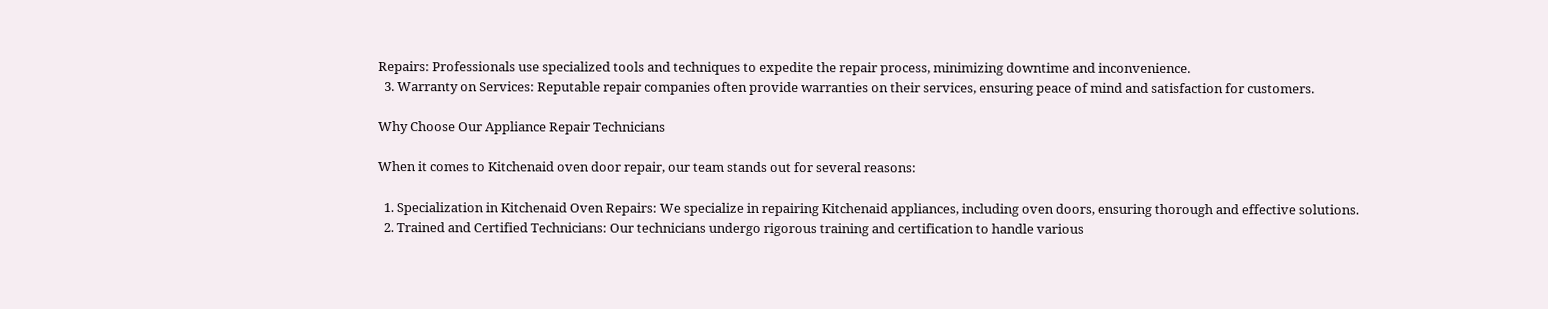Repairs: Professionals use specialized tools and techniques to expedite the repair process, minimizing downtime and inconvenience.
  3. Warranty on Services: Reputable repair companies often provide warranties on their services, ensuring peace of mind and satisfaction for customers.

Why Choose Our Appliance Repair Technicians

When it comes to Kitchenaid oven door repair, our team stands out for several reasons:

  1. Specialization in Kitchenaid Oven Repairs: We specialize in repairing Kitchenaid appliances, including oven doors, ensuring thorough and effective solutions.
  2. Trained and Certified Technicians: Our technicians undergo rigorous training and certification to handle various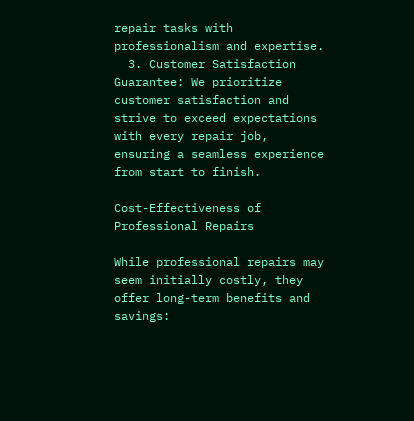repair tasks with professionalism and expertise.
  3. Customer Satisfaction Guarantee: We prioritize customer satisfaction and strive to exceed expectations with every repair job, ensuring a seamless experience from start to finish.

Cost-Effectiveness of Professional Repairs

While professional repairs may seem initially costly, they offer long-term benefits and savings: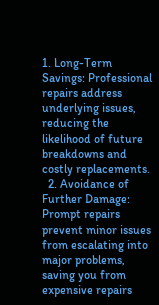1. Long-Term Savings: Professional repairs address underlying issues, reducing the likelihood of future breakdowns and costly replacements.
  2. Avoidance of Further Damage: Prompt repairs prevent minor issues from escalating into major problems, saving you from expensive repairs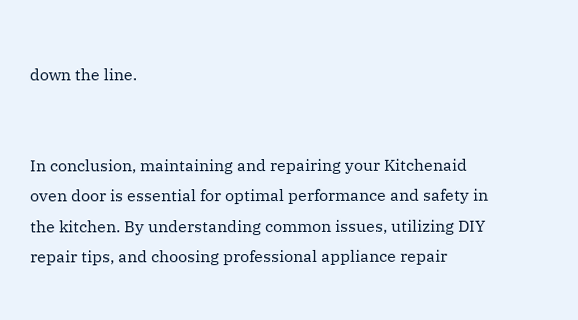down the line.


In conclusion, maintaining and repairing your Kitchenaid oven door is essential for optimal performance and safety in the kitchen. By understanding common issues, utilizing DIY repair tips, and choosing professional appliance repair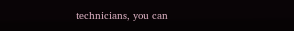technicians, you can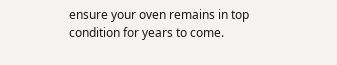ensure your oven remains in top condition for years to come.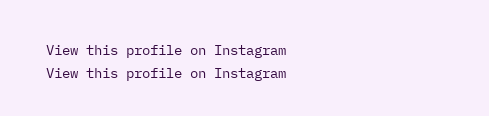View this profile on Instagram
View this profile on Instagram